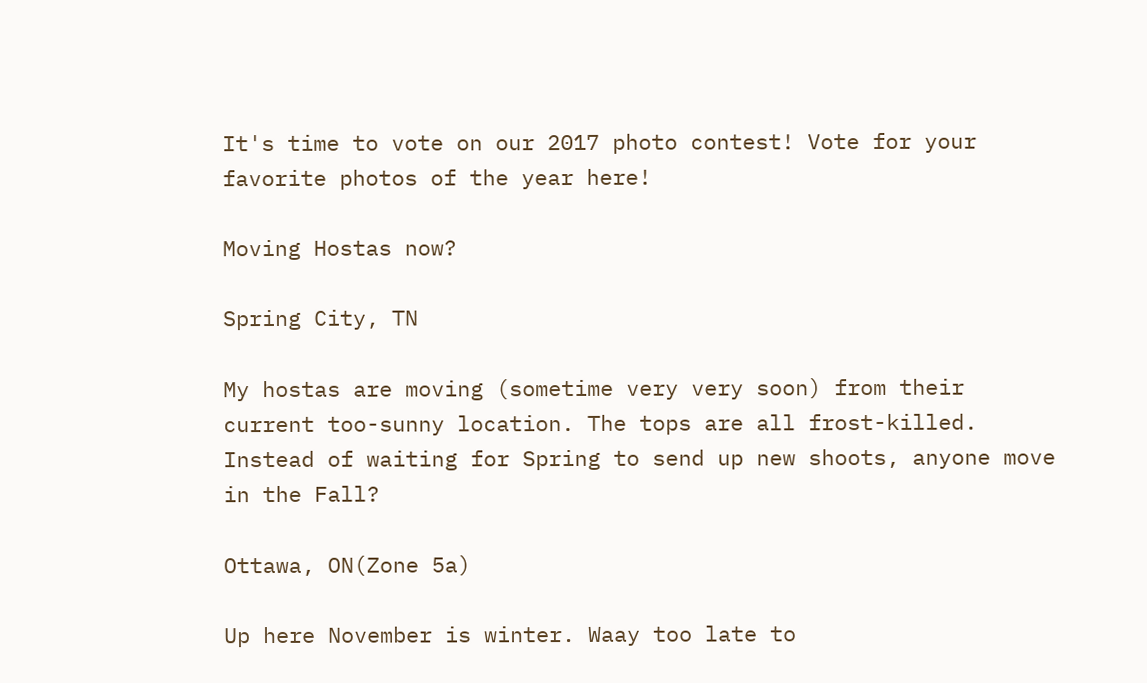It's time to vote on our 2017 photo contest! Vote for your favorite photos of the year here!

Moving Hostas now?

Spring City, TN

My hostas are moving (sometime very very soon) from their current too-sunny location. The tops are all frost-killed. Instead of waiting for Spring to send up new shoots, anyone move in the Fall?

Ottawa, ON(Zone 5a)

Up here November is winter. Waay too late to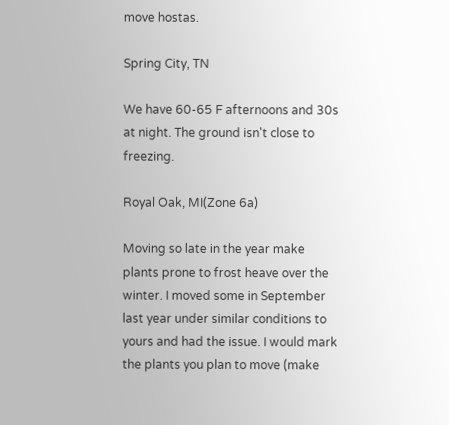move hostas.

Spring City, TN

We have 60-65 F afternoons and 30s at night. The ground isn't close to freezing.

Royal Oak, MI(Zone 6a)

Moving so late in the year make plants prone to frost heave over the winter. I moved some in September last year under similar conditions to yours and had the issue. I would mark the plants you plan to move (make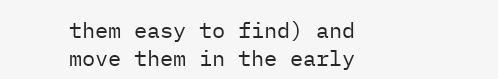them easy to find) and move them in the early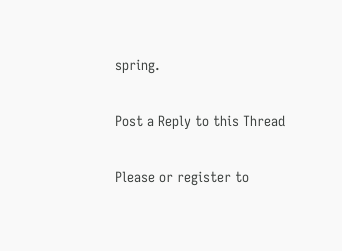spring.

Post a Reply to this Thread

Please or register to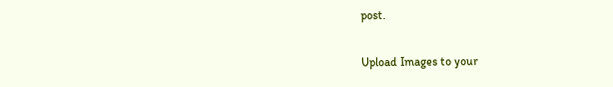post.

Upload Images to your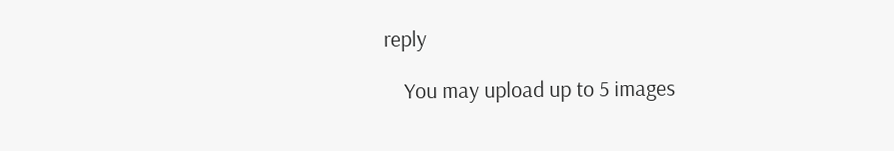reply

    You may upload up to 5 images